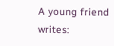A young friend writes: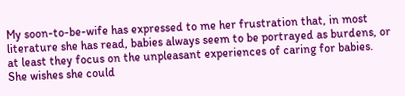My soon-to-be-wife has expressed to me her frustration that, in most literature she has read, babies always seem to be portrayed as burdens, or at least they focus on the unpleasant experiences of caring for babies. She wishes she could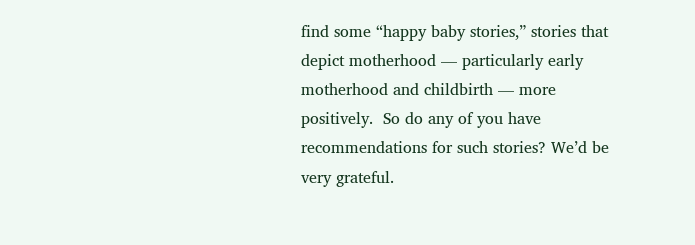find some “happy baby stories,” stories that depict motherhood — particularly early motherhood and childbirth — more positively.  So do any of you have recommendations for such stories? We’d be very grateful.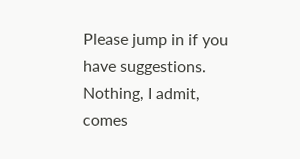Please jump in if you have suggestions. Nothing, I admit, comes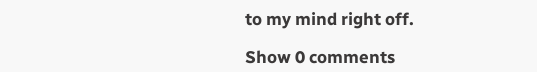to my mind right off.

Show 0 comments